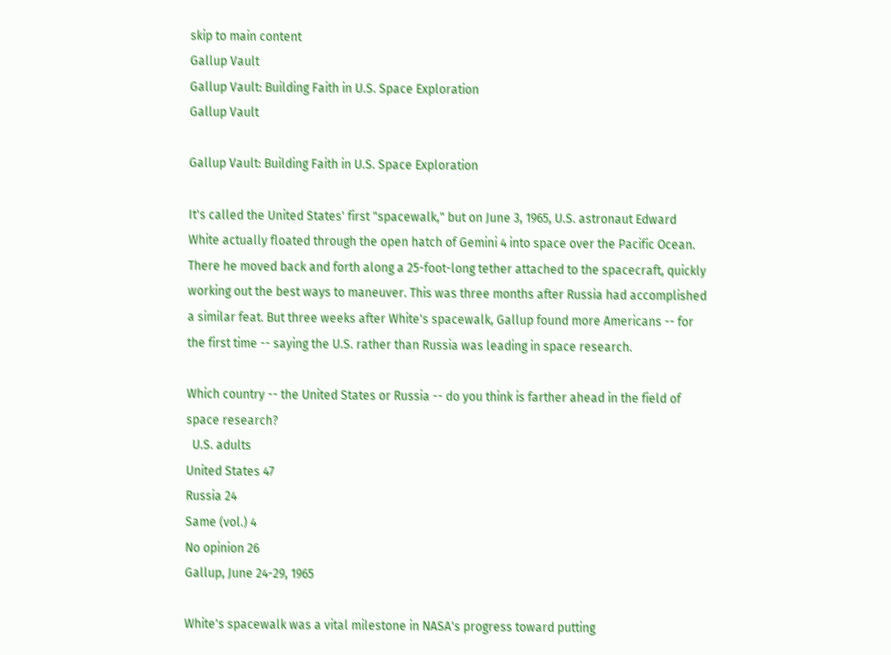skip to main content
Gallup Vault
Gallup Vault: Building Faith in U.S. Space Exploration
Gallup Vault

Gallup Vault: Building Faith in U.S. Space Exploration

It's called the United States' first "spacewalk," but on June 3, 1965, U.S. astronaut Edward White actually floated through the open hatch of Gemini 4 into space over the Pacific Ocean. There he moved back and forth along a 25-foot-long tether attached to the spacecraft, quickly working out the best ways to maneuver. This was three months after Russia had accomplished a similar feat. But three weeks after White's spacewalk, Gallup found more Americans -- for the first time -- saying the U.S. rather than Russia was leading in space research.

Which country -- the United States or Russia -- do you think is farther ahead in the field of space research?
  U.S. adults
United States 47
Russia 24
Same (vol.) 4
No opinion 26
Gallup, June 24-29, 1965

White's spacewalk was a vital milestone in NASA's progress toward putting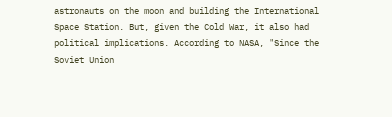astronauts on the moon and building the International Space Station. But, given the Cold War, it also had political implications. According to NASA, "Since the Soviet Union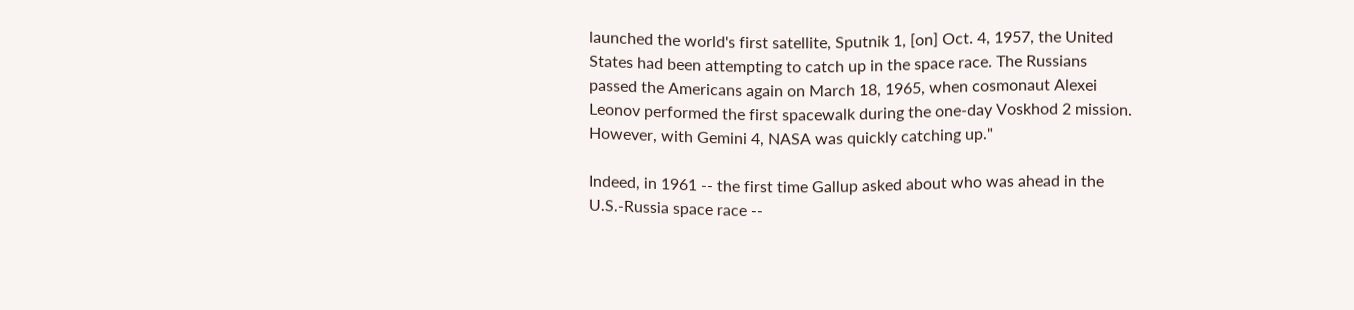launched the world's first satellite, Sputnik 1, [on] Oct. 4, 1957, the United States had been attempting to catch up in the space race. The Russians passed the Americans again on March 18, 1965, when cosmonaut Alexei Leonov performed the first spacewalk during the one-day Voskhod 2 mission. However, with Gemini 4, NASA was quickly catching up."

Indeed, in 1961 -- the first time Gallup asked about who was ahead in the U.S.-Russia space race --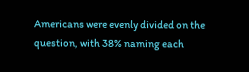Americans were evenly divided on the question, with 38% naming each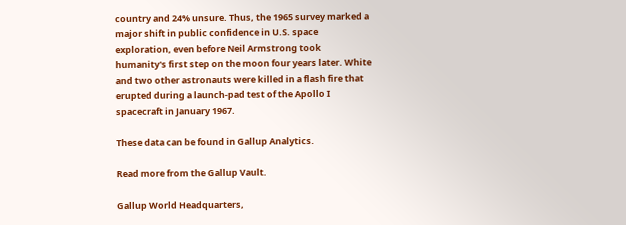country and 24% unsure. Thus, the 1965 survey marked a major shift in public confidence in U.S. space exploration, even before Neil Armstrong took humanity's first step on the moon four years later. White and two other astronauts were killed in a flash fire that erupted during a launch-pad test of the Apollo I spacecraft in January 1967.

These data can be found in Gallup Analytics.

Read more from the Gallup Vault.

Gallup World Headquarters,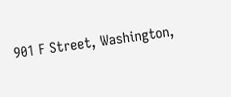901 F Street, Washington,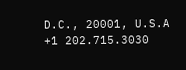D.C., 20001, U.S.A
+1 202.715.3030